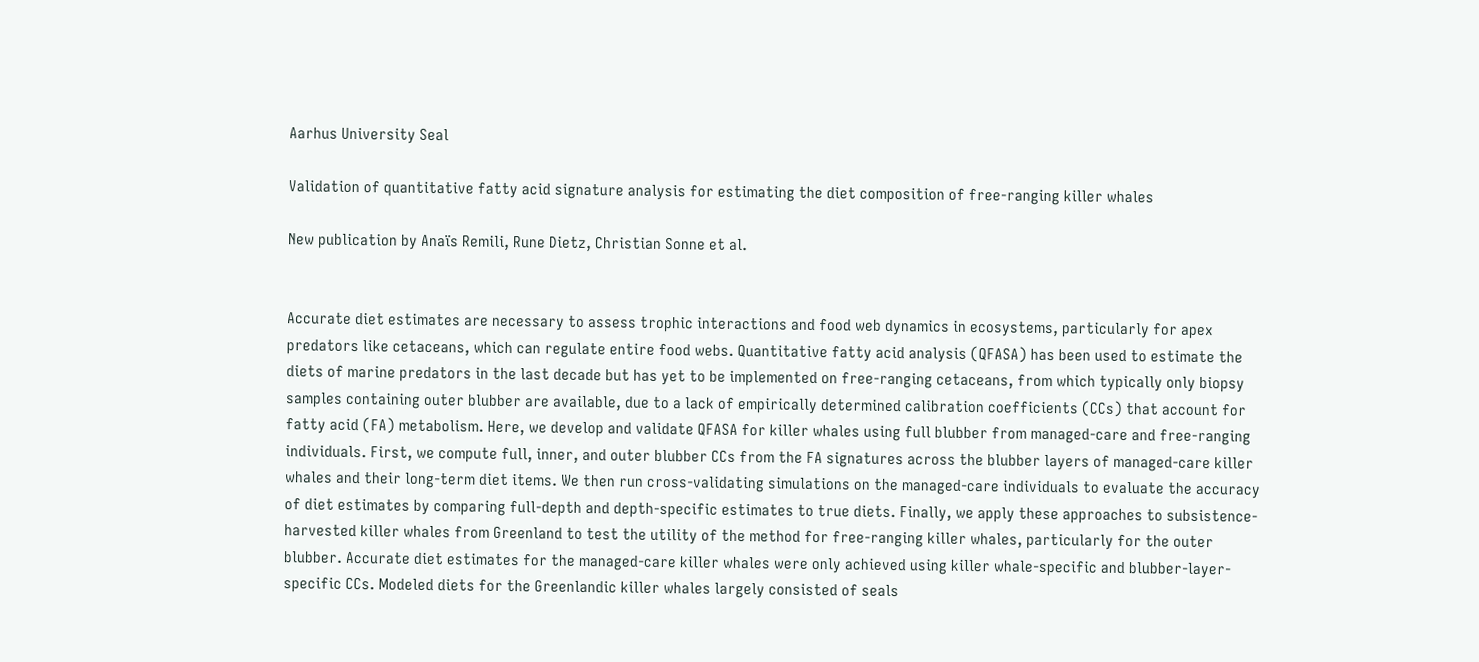Aarhus University Seal

Validation of quantitative fatty acid signature analysis for estimating the diet composition of free-ranging killer whales

New publication by Anaïs Remili, Rune Dietz, Christian Sonne et al.


Accurate diet estimates are necessary to assess trophic interactions and food web dynamics in ecosystems, particularly for apex predators like cetaceans, which can regulate entire food webs. Quantitative fatty acid analysis (QFASA) has been used to estimate the diets of marine predators in the last decade but has yet to be implemented on free-ranging cetaceans, from which typically only biopsy samples containing outer blubber are available, due to a lack of empirically determined calibration coefficients (CCs) that account for fatty acid (FA) metabolism. Here, we develop and validate QFASA for killer whales using full blubber from managed-care and free-ranging individuals. First, we compute full, inner, and outer blubber CCs from the FA signatures across the blubber layers of managed-care killer whales and their long-term diet items. We then run cross-validating simulations on the managed-care individuals to evaluate the accuracy of diet estimates by comparing full-depth and depth-specific estimates to true diets. Finally, we apply these approaches to subsistence-harvested killer whales from Greenland to test the utility of the method for free-ranging killer whales, particularly for the outer blubber. Accurate diet estimates for the managed-care killer whales were only achieved using killer whale-specific and blubber-layer-specific CCs. Modeled diets for the Greenlandic killer whales largely consisted of seals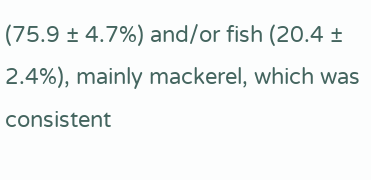(75.9 ± 4.7%) and/or fish (20.4 ± 2.4%), mainly mackerel, which was consistent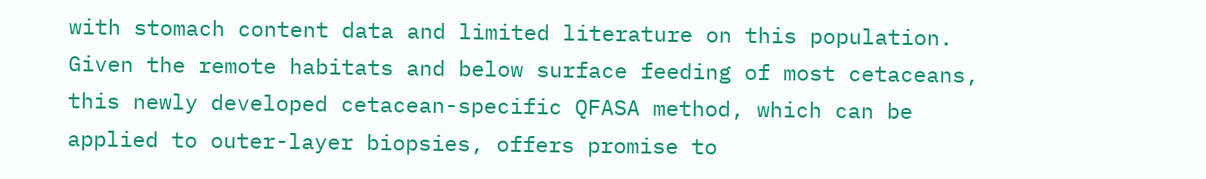with stomach content data and limited literature on this population. Given the remote habitats and below surface feeding of most cetaceans, this newly developed cetacean-specific QFASA method, which can be applied to outer-layer biopsies, offers promise to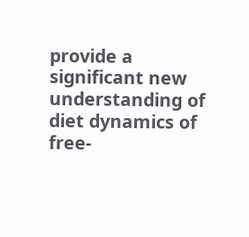provide a significant new understanding of diet dynamics of free-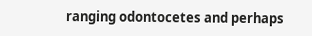ranging odontocetes and perhaps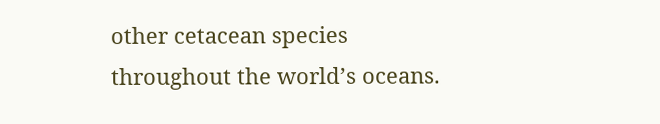other cetacean species throughout the world’s oceans.